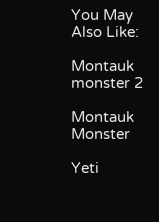You May Also Like:

Montauk monster 2

Montauk Monster

Yeti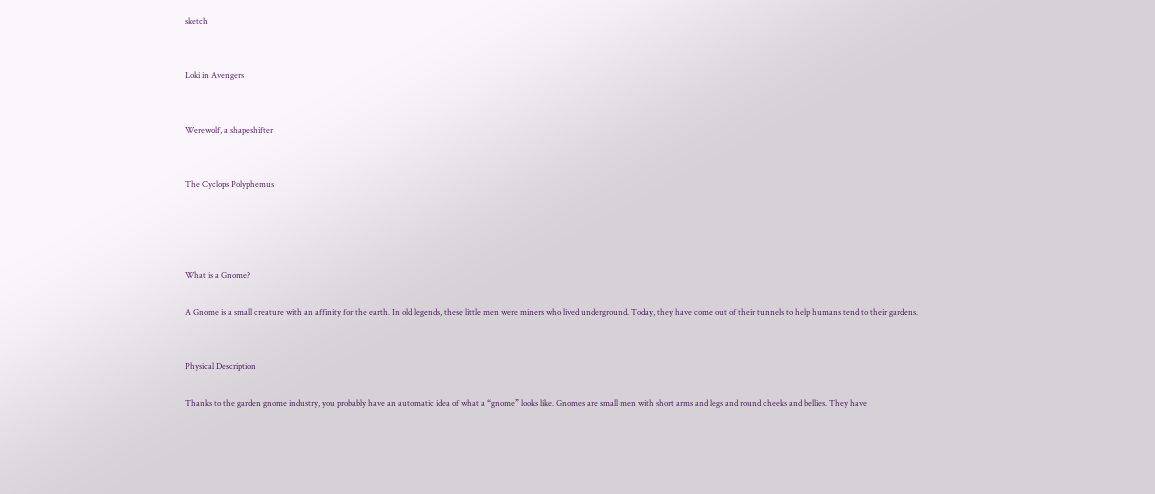sketch


Loki in Avengers


Werewolf, a shapeshifter


The Cyclops Polyphemus




What is a Gnome?

A Gnome is a small creature with an affinity for the earth. In old legends, these little men were miners who lived underground. Today, they have come out of their tunnels to help humans tend to their gardens.


Physical Description

Thanks to the garden gnome industry, you probably have an automatic idea of what a “gnome” looks like. Gnomes are small men with short arms and legs and round cheeks and bellies. They have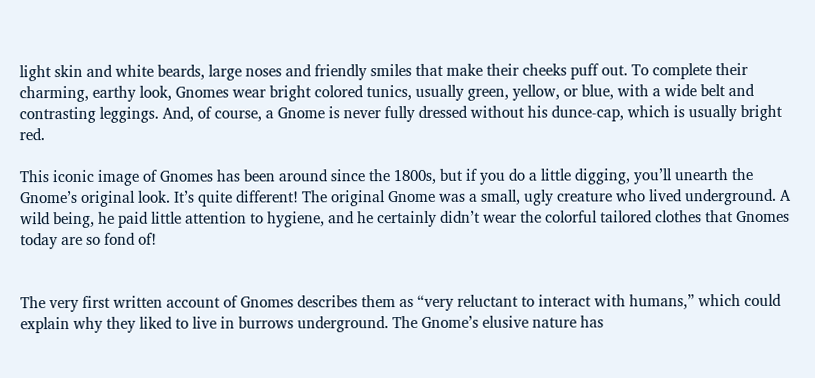light skin and white beards, large noses and friendly smiles that make their cheeks puff out. To complete their charming, earthy look, Gnomes wear bright colored tunics, usually green, yellow, or blue, with a wide belt and contrasting leggings. And, of course, a Gnome is never fully dressed without his dunce-cap, which is usually bright red.

This iconic image of Gnomes has been around since the 1800s, but if you do a little digging, you’ll unearth the Gnome’s original look. It’s quite different! The original Gnome was a small, ugly creature who lived underground. A wild being, he paid little attention to hygiene, and he certainly didn’t wear the colorful tailored clothes that Gnomes today are so fond of!


The very first written account of Gnomes describes them as “very reluctant to interact with humans,” which could explain why they liked to live in burrows underground. The Gnome’s elusive nature has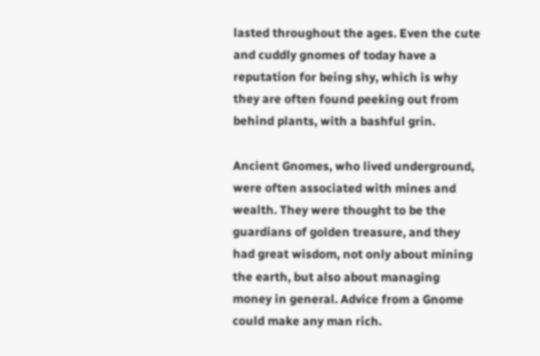lasted throughout the ages. Even the cute and cuddly gnomes of today have a reputation for being shy, which is why they are often found peeking out from behind plants, with a bashful grin.

Ancient Gnomes, who lived underground, were often associated with mines and wealth. They were thought to be the guardians of golden treasure, and they had great wisdom, not only about mining the earth, but also about managing money in general. Advice from a Gnome could make any man rich.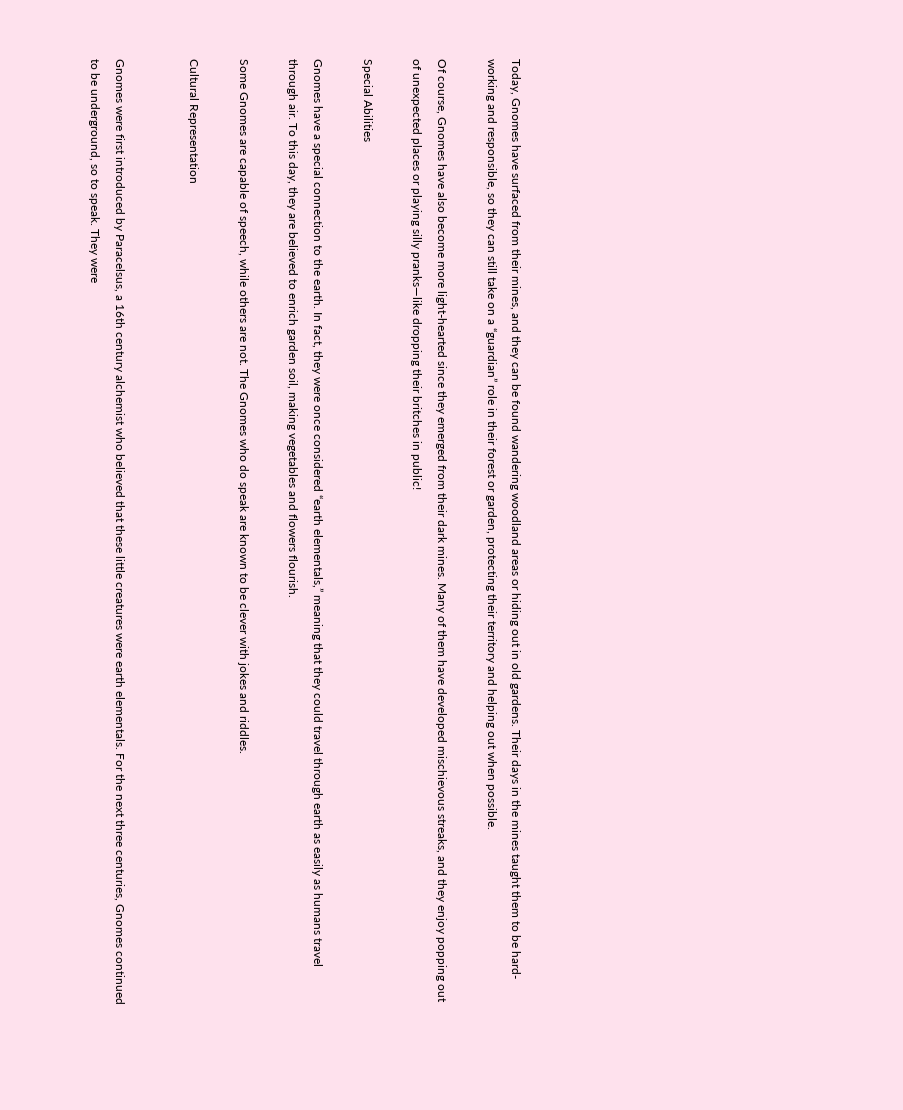Today, Gnomes have surfaced from their mines, and they can be found wandering woodland areas or hiding out in old gardens. Their days in the mines taught them to be hard-working and responsible, so they can still take on a “guardian” role in their forest or garden, protecting their territory and helping out when possible.

Of course, Gnomes have also become more light-hearted since they emerged from their dark mines. Many of them have developed mischievous streaks, and they enjoy popping out of unexpected places or playing silly pranks—like dropping their britches in public!

Special Abilities

Gnomes have a special connection to the earth. In fact, they were once considered “earth elementals,” meaning that they could travel through earth as easily as humans travel through air. To this day, they are believed to enrich garden soil, making vegetables and flowers flourish.

Some Gnomes are capable of speech, while others are not. The Gnomes who do speak are known to be clever with jokes and riddles.

Cultural Representation


Gnomes were first introduced by Paracelsus, a 16th century alchemist who believed that these little creatures were earth elementals. For the next three centuries, Gnomes continued to be underground, so to speak. They were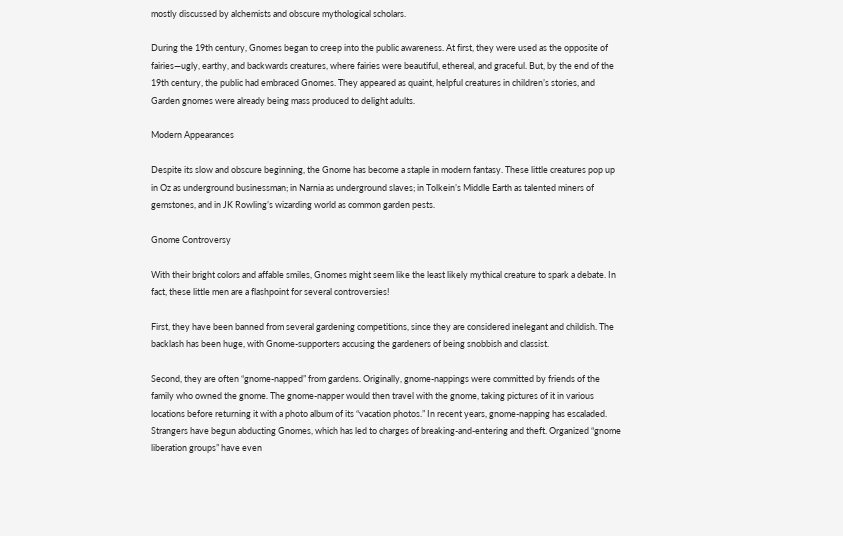mostly discussed by alchemists and obscure mythological scholars.

During the 19th century, Gnomes began to creep into the public awareness. At first, they were used as the opposite of fairies—ugly, earthy, and backwards creatures, where fairies were beautiful, ethereal, and graceful. But, by the end of the 19th century, the public had embraced Gnomes. They appeared as quaint, helpful creatures in children’s stories, and Garden gnomes were already being mass produced to delight adults.

Modern Appearances

Despite its slow and obscure beginning, the Gnome has become a staple in modern fantasy. These little creatures pop up in Oz as underground businessman; in Narnia as underground slaves; in Tolkein’s Middle Earth as talented miners of gemstones, and in JK Rowling’s wizarding world as common garden pests.

Gnome Controversy

With their bright colors and affable smiles, Gnomes might seem like the least likely mythical creature to spark a debate. In fact, these little men are a flashpoint for several controversies!

First, they have been banned from several gardening competitions, since they are considered inelegant and childish. The backlash has been huge, with Gnome-supporters accusing the gardeners of being snobbish and classist.

Second, they are often “gnome-napped” from gardens. Originally, gnome-nappings were committed by friends of the family who owned the gnome. The gnome-napper would then travel with the gnome, taking pictures of it in various locations before returning it with a photo album of its “vacation photos.” In recent years, gnome-napping has escaladed. Strangers have begun abducting Gnomes, which has led to charges of breaking-and-entering and theft. Organized “gnome liberation groups” have even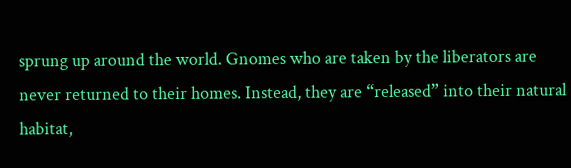sprung up around the world. Gnomes who are taken by the liberators are never returned to their homes. Instead, they are “released” into their natural habitat,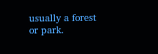usually a forest or park.